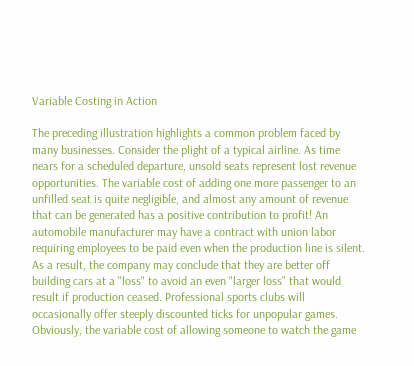Variable Costing in Action

The preceding illustration highlights a common problem faced by many businesses. Consider the plight of a typical airline. As time nears for a scheduled departure, unsold seats represent lost revenue opportunities. The variable cost of adding one more passenger to an unfilled seat is quite negligible, and almost any amount of revenue that can be generated has a positive contribution to profit! An automobile manufacturer may have a contract with union labor requiring employees to be paid even when the production line is silent. As a result, the company may conclude that they are better off building cars at a "loss" to avoid an even "larger loss" that would result if production ceased. Professional sports clubs will occasionally offer steeply discounted ticks for unpopular games. Obviously, the variable cost of allowing someone to watch the game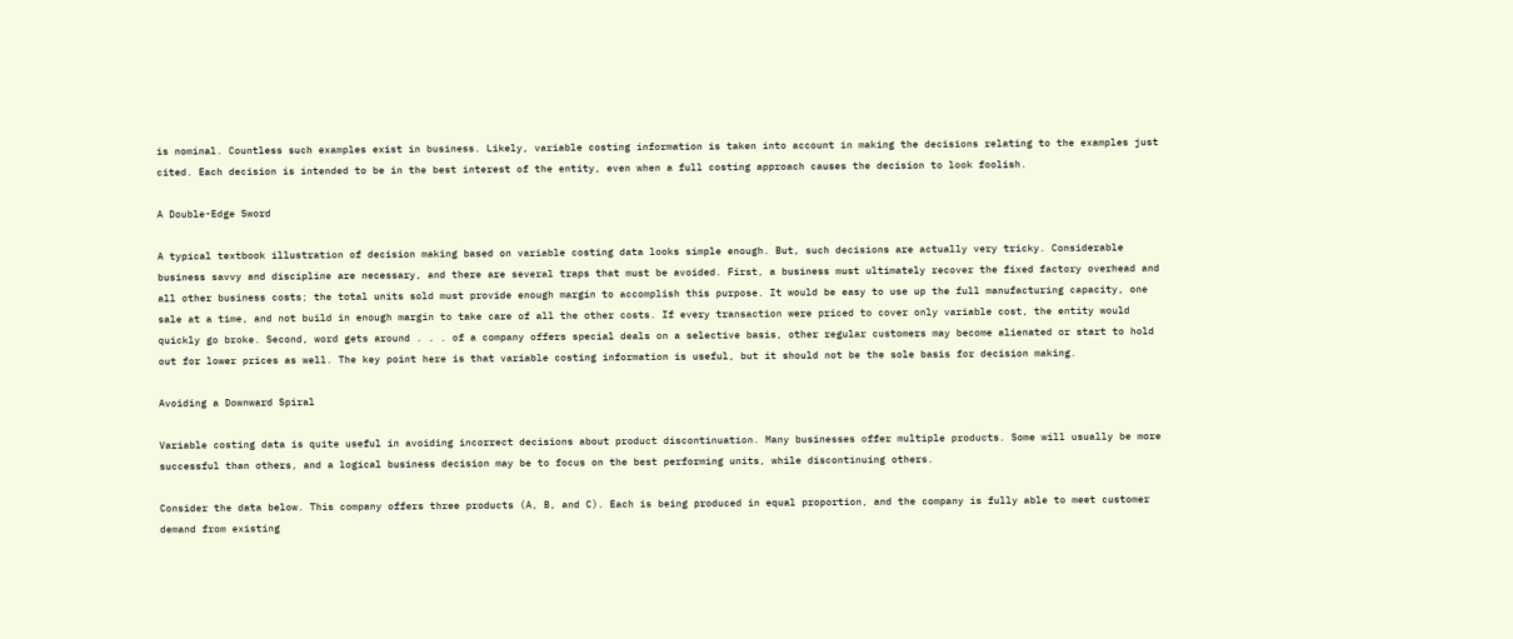is nominal. Countless such examples exist in business. Likely, variable costing information is taken into account in making the decisions relating to the examples just cited. Each decision is intended to be in the best interest of the entity, even when a full costing approach causes the decision to look foolish.

A Double-Edge Sword

A typical textbook illustration of decision making based on variable costing data looks simple enough. But, such decisions are actually very tricky. Considerable business savvy and discipline are necessary, and there are several traps that must be avoided. First, a business must ultimately recover the fixed factory overhead and all other business costs; the total units sold must provide enough margin to accomplish this purpose. It would be easy to use up the full manufacturing capacity, one sale at a time, and not build in enough margin to take care of all the other costs. If every transaction were priced to cover only variable cost, the entity would quickly go broke. Second, word gets around . . . of a company offers special deals on a selective basis, other regular customers may become alienated or start to hold out for lower prices as well. The key point here is that variable costing information is useful, but it should not be the sole basis for decision making.

Avoiding a Downward Spiral

Variable costing data is quite useful in avoiding incorrect decisions about product discontinuation. Many businesses offer multiple products. Some will usually be more successful than others, and a logical business decision may be to focus on the best performing units, while discontinuing others.

Consider the data below. This company offers three products (A, B, and C). Each is being produced in equal proportion, and the company is fully able to meet customer demand from existing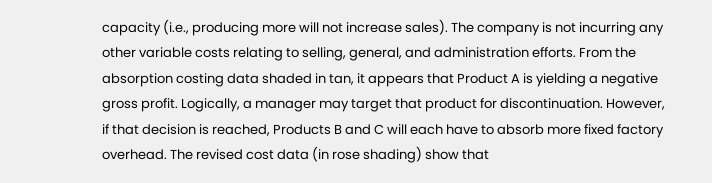capacity (i.e., producing more will not increase sales). The company is not incurring any other variable costs relating to selling, general, and administration efforts. From the absorption costing data shaded in tan, it appears that Product A is yielding a negative gross profit. Logically, a manager may target that product for discontinuation. However, if that decision is reached, Products B and C will each have to absorb more fixed factory overhead. The revised cost data (in rose shading) show that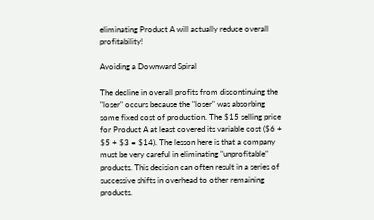eliminating Product A will actually reduce overall profitability!

Avoiding a Downward Spiral

The decline in overall profits from discontinuing the "loser" occurs because the "loser" was absorbing some fixed cost of production. The $15 selling price for Product A at least covered its variable cost ($6 + $5 + $3 = $14). The lesson here is that a company must be very careful in eliminating "unprofitable" products. This decision can often result in a series of successive shifts in overhead to other remaining products.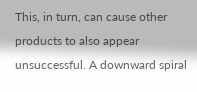This, in turn, can cause other products to also appear unsuccessful. A downward spiral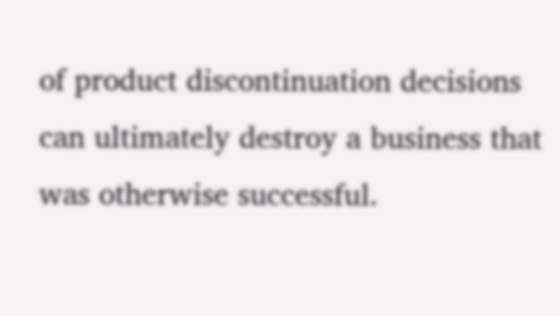of product discontinuation decisions can ultimately destroy a business that was otherwise successful.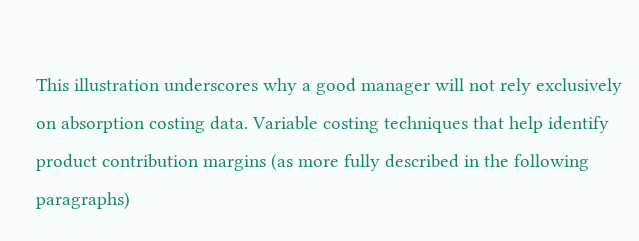This illustration underscores why a good manager will not rely exclusively on absorption costing data. Variable costing techniques that help identify product contribution margins (as more fully described in the following paragraphs)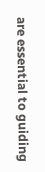are essential to guiding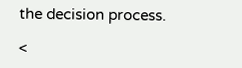the decision process.

<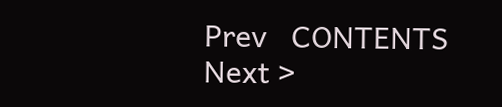Prev   CONTENTS   Next >